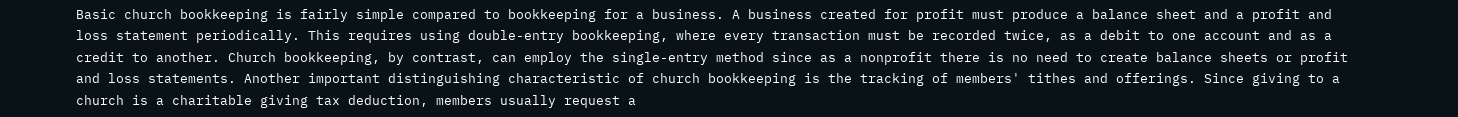Basic church bookkeeping is fairly simple compared to bookkeeping for a business. A business created for profit must produce a balance sheet and a profit and loss statement periodically. This requires using double-entry bookkeeping, where every transaction must be recorded twice, as a debit to one account and as a credit to another. Church bookkeeping, by contrast, can employ the single-entry method since as a nonprofit there is no need to create balance sheets or profit and loss statements. Another important distinguishing characteristic of church bookkeeping is the tracking of members' tithes and offerings. Since giving to a church is a charitable giving tax deduction, members usually request a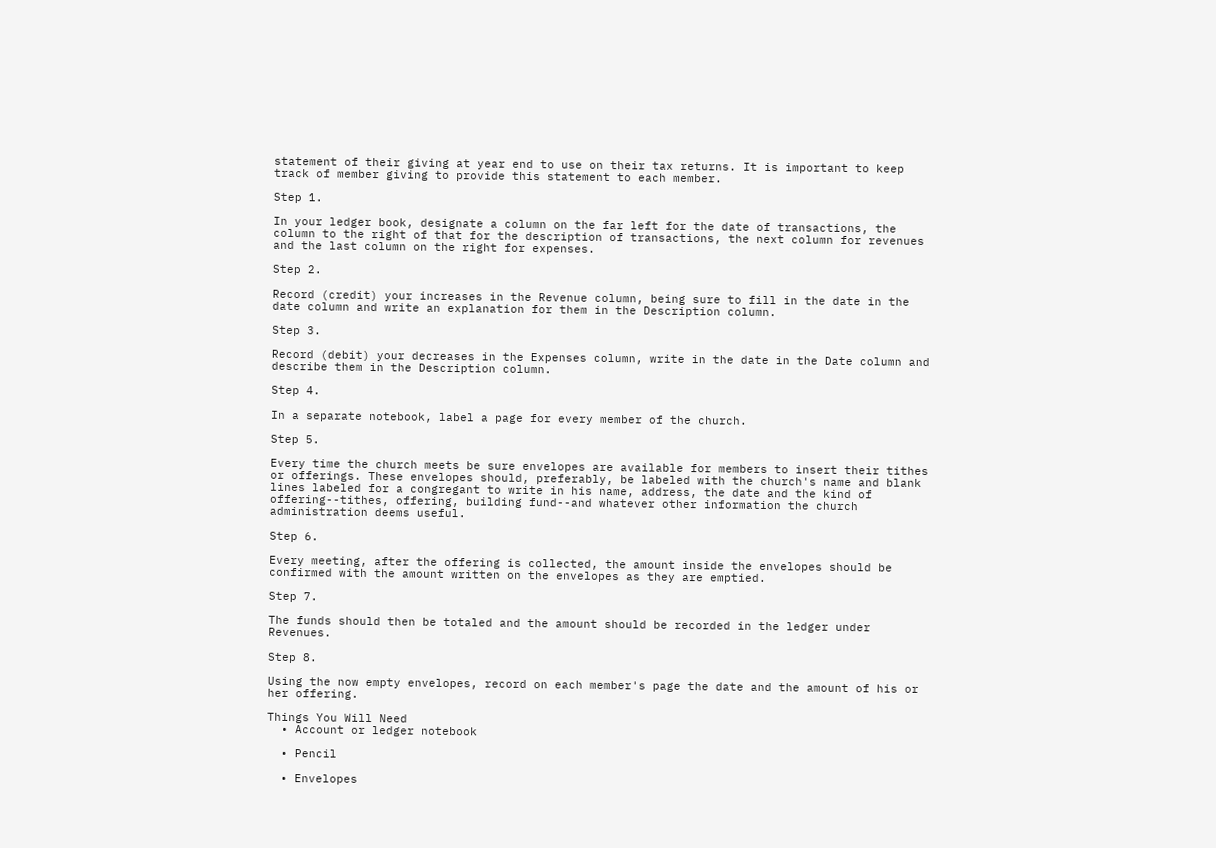statement of their giving at year end to use on their tax returns. It is important to keep track of member giving to provide this statement to each member.

Step 1.

In your ledger book, designate a column on the far left for the date of transactions, the column to the right of that for the description of transactions, the next column for revenues and the last column on the right for expenses.

Step 2.

Record (credit) your increases in the Revenue column, being sure to fill in the date in the date column and write an explanation for them in the Description column.

Step 3.

Record (debit) your decreases in the Expenses column, write in the date in the Date column and describe them in the Description column.

Step 4.

In a separate notebook, label a page for every member of the church.

Step 5.

Every time the church meets be sure envelopes are available for members to insert their tithes or offerings. These envelopes should, preferably, be labeled with the church's name and blank lines labeled for a congregant to write in his name, address, the date and the kind of offering--tithes, offering, building fund--and whatever other information the church administration deems useful.

Step 6.

Every meeting, after the offering is collected, the amount inside the envelopes should be confirmed with the amount written on the envelopes as they are emptied.

Step 7.

The funds should then be totaled and the amount should be recorded in the ledger under Revenues.

Step 8.

Using the now empty envelopes, record on each member's page the date and the amount of his or her offering.

Things You Will Need
  • Account or ledger notebook

  • Pencil

  • Envelopes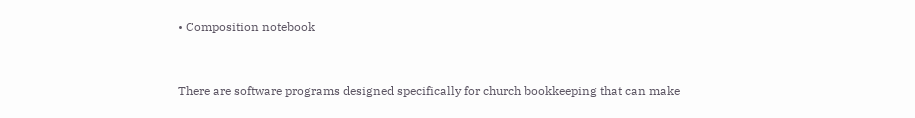• Composition notebook


There are software programs designed specifically for church bookkeeping that can make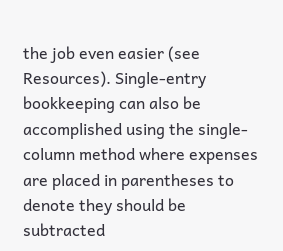the job even easier (see Resources). Single-entry bookkeeping can also be accomplished using the single-column method where expenses are placed in parentheses to denote they should be subtracted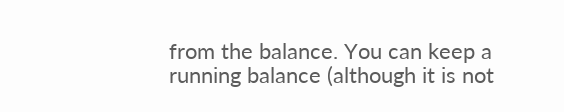from the balance. You can keep a running balance (although it is not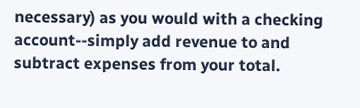necessary) as you would with a checking account--simply add revenue to and subtract expenses from your total.